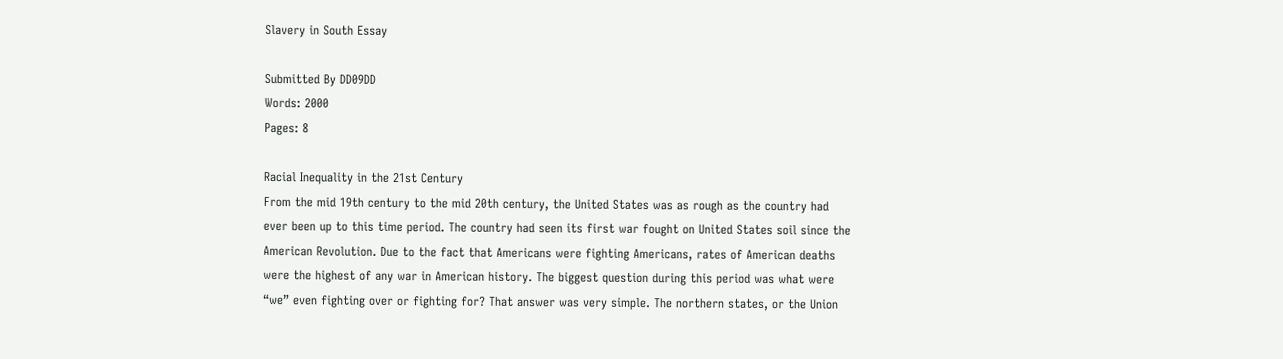Slavery in South Essay

Submitted By DD09DD
Words: 2000
Pages: 8

Racial Inequality in the 21st Century
From the mid 19th century to the mid 20th century, the United States was as rough as the country had ever been up to this time period. The country had seen its first war fought on United States soil since the American Revolution. Due to the fact that Americans were fighting Americans, rates of American deaths were the highest of any war in American history. The biggest question during this period was what were “we” even fighting over or fighting for? That answer was very simple. The northern states, or the Union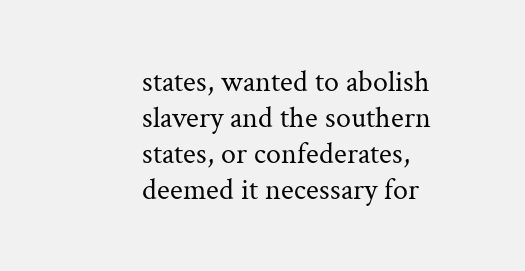states, wanted to abolish slavery and the southern states, or confederates, deemed it necessary for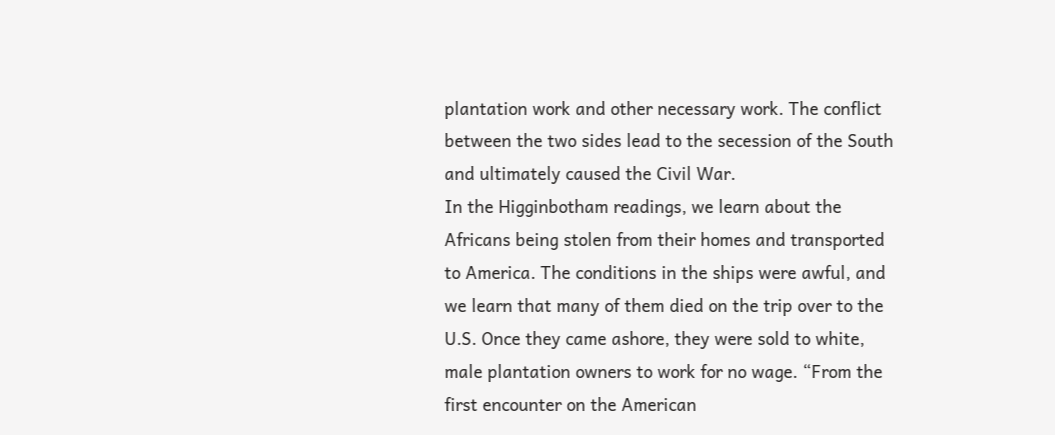plantation work and other necessary work. The conflict between the two sides lead to the secession of the South and ultimately caused the Civil War.
In the Higginbotham readings, we learn about the Africans being stolen from their homes and transported to America. The conditions in the ships were awful, and we learn that many of them died on the trip over to the U.S. Once they came ashore, they were sold to white, male plantation owners to work for no wage. “From the first encounter on the American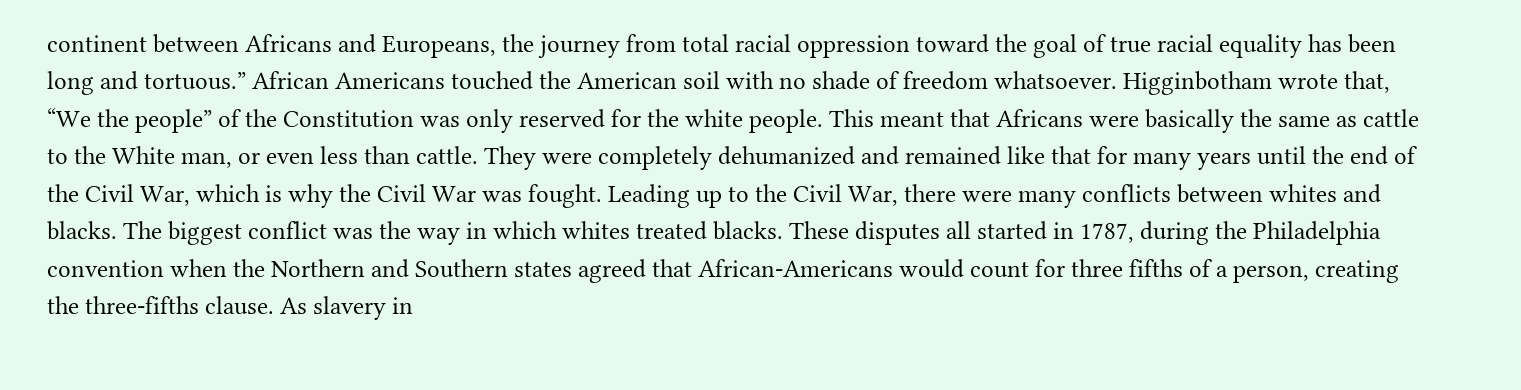continent between Africans and Europeans, the journey from total racial oppression toward the goal of true racial equality has been long and tortuous.” African Americans touched the American soil with no shade of freedom whatsoever. Higginbotham wrote that, “We the people” of the Constitution was only reserved for the white people. This meant that Africans were basically the same as cattle to the White man, or even less than cattle. They were completely dehumanized and remained like that for many years until the end of the Civil War, which is why the Civil War was fought. Leading up to the Civil War, there were many conflicts between whites and blacks. The biggest conflict was the way in which whites treated blacks. These disputes all started in 1787, during the Philadelphia convention when the Northern and Southern states agreed that African-Americans would count for three fifths of a person, creating the three-fifths clause. As slavery in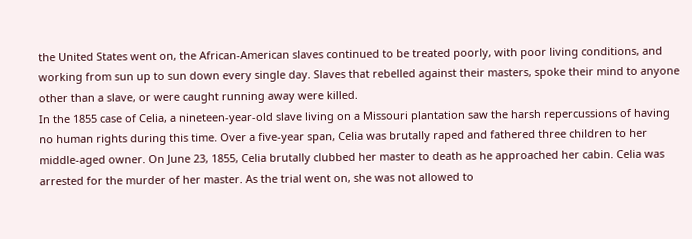the United States went on, the African-American slaves continued to be treated poorly, with poor living conditions, and working from sun up to sun down every single day. Slaves that rebelled against their masters, spoke their mind to anyone other than a slave, or were caught running away were killed.
In the 1855 case of Celia, a nineteen-year-old slave living on a Missouri plantation saw the harsh repercussions of having no human rights during this time. Over a five-year span, Celia was brutally raped and fathered three children to her middle-aged owner. On June 23, 1855, Celia brutally clubbed her master to death as he approached her cabin. Celia was arrested for the murder of her master. As the trial went on, she was not allowed to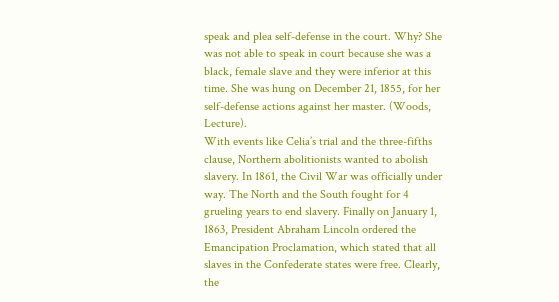speak and plea self-defense in the court. Why? She was not able to speak in court because she was a black, female slave and they were inferior at this time. She was hung on December 21, 1855, for her self-defense actions against her master. (Woods, Lecture).
With events like Celia’s trial and the three-fifths clause, Northern abolitionists wanted to abolish slavery. In 1861, the Civil War was officially under way. The North and the South fought for 4 grueling years to end slavery. Finally on January 1, 1863, President Abraham Lincoln ordered the Emancipation Proclamation, which stated that all slaves in the Confederate states were free. Clearly, the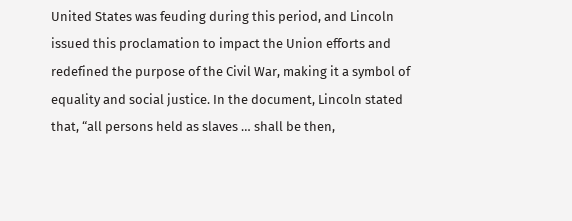United States was feuding during this period, and Lincoln issued this proclamation to impact the Union efforts and redefined the purpose of the Civil War, making it a symbol of equality and social justice. In the document, Lincoln stated that, “all persons held as slaves … shall be then,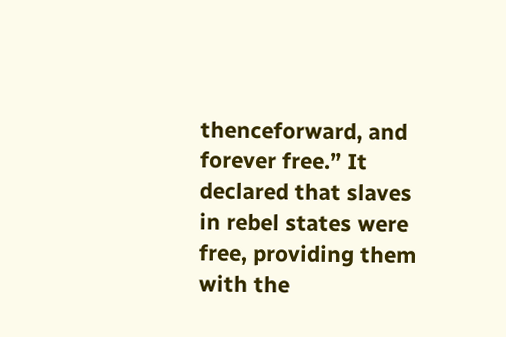thenceforward, and forever free.” It declared that slaves in rebel states were free, providing them with the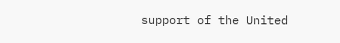support of the United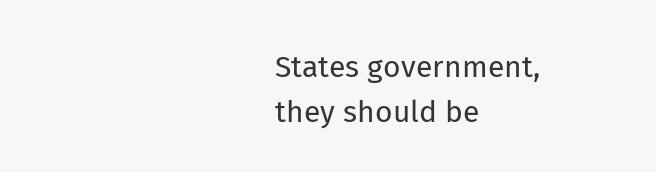States government, they should be